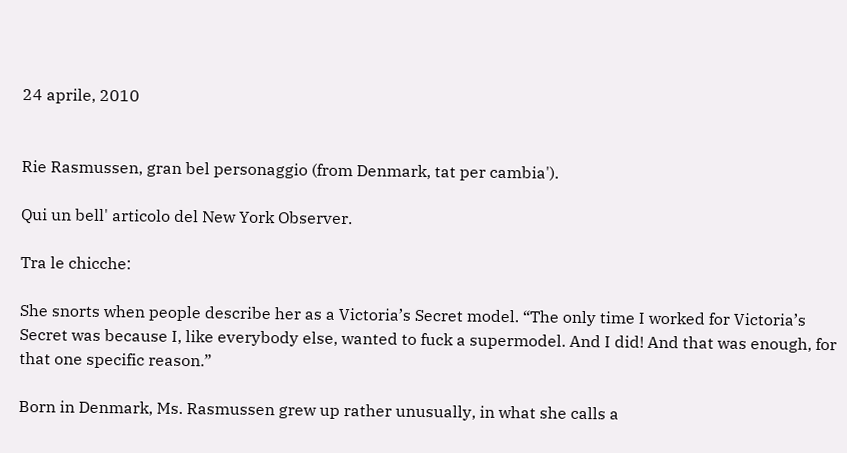24 aprile, 2010


Rie Rasmussen, gran bel personaggio (from Denmark, tat per cambia').

Qui un bell' articolo del New York Observer.

Tra le chicche:

She snorts when people describe her as a Victoria’s Secret model. “The only time I worked for Victoria’s Secret was because I, like everybody else, wanted to fuck a supermodel. And I did! And that was enough, for that one specific reason.”

Born in Denmark, Ms. Rasmussen grew up rather unusually, in what she calls a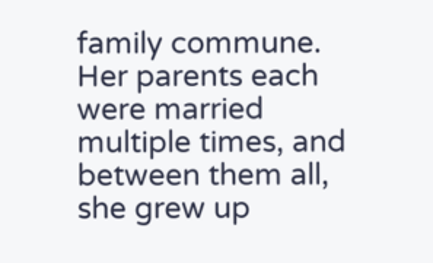family commune. Her parents each were married multiple times, and between them all, she grew up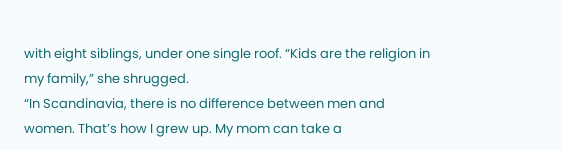with eight siblings, under one single roof. “Kids are the religion in my family,” she shrugged.
“In Scandinavia, there is no difference between men and women. That’s how I grew up. My mom can take a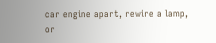car engine apart, rewire a lamp, or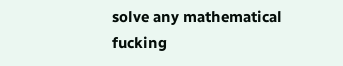solve any mathematical fucking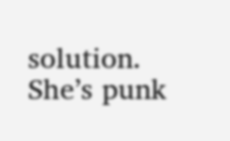solution. She’s punk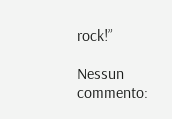rock!”

Nessun commento: